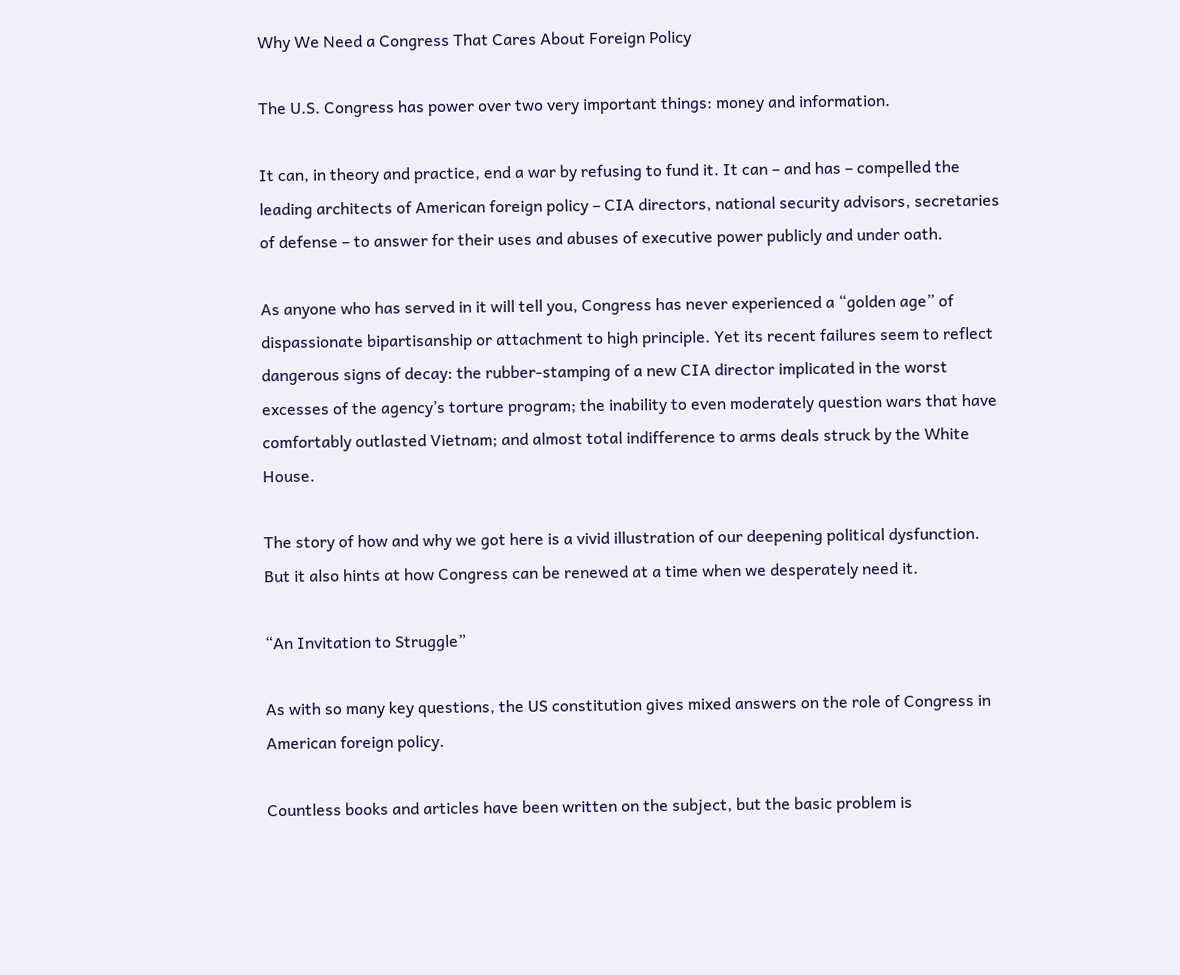Why We Need a Congress That Cares About Foreign Policy

The U.S. Congress has power over two very important things: money and information.

It can, in theory and practice, end a war by refusing to fund it. It can – and has – compelled the leading architects of American foreign policy – CIA directors, national security advisors, secretaries of defense – to answer for their uses and abuses of executive power publicly and under oath.

As anyone who has served in it will tell you, Congress has never experienced a “golden age” of dispassionate bipartisanship or attachment to high principle. Yet its recent failures seem to reflect dangerous signs of decay: the rubber-stamping of a new CIA director implicated in the worst excesses of the agency’s torture program; the inability to even moderately question wars that have comfortably outlasted Vietnam; and almost total indifference to arms deals struck by the White House.

The story of how and why we got here is a vivid illustration of our deepening political dysfunction. But it also hints at how Congress can be renewed at a time when we desperately need it.

“An Invitation to Struggle”

As with so many key questions, the US constitution gives mixed answers on the role of Congress in American foreign policy.

Countless books and articles have been written on the subject, but the basic problem is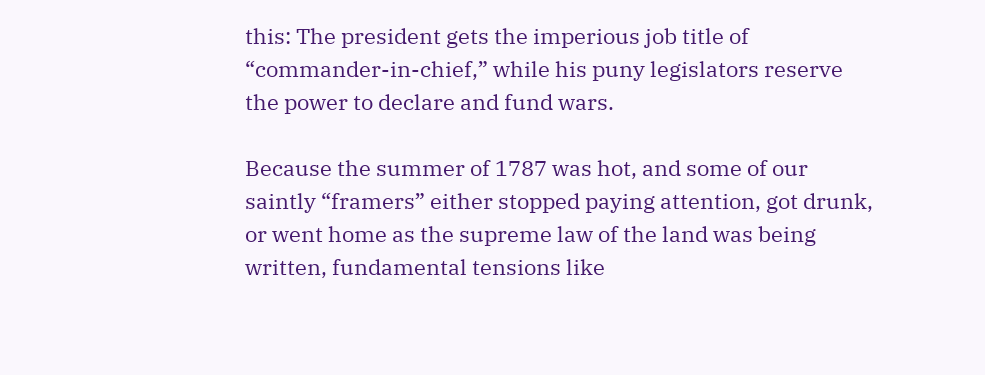this: The president gets the imperious job title of “commander-in-chief,” while his puny legislators reserve the power to declare and fund wars.

Because the summer of 1787 was hot, and some of our saintly “framers” either stopped paying attention, got drunk, or went home as the supreme law of the land was being written, fundamental tensions like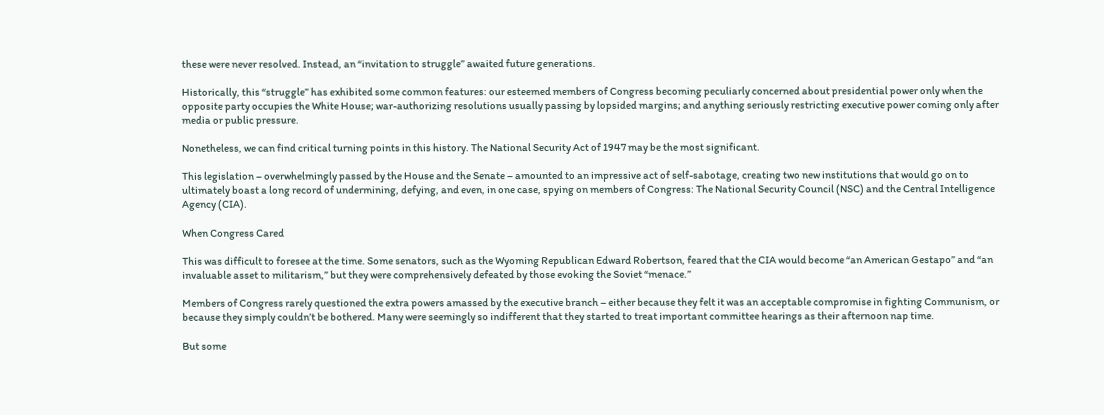these were never resolved. Instead, an “invitation to struggle” awaited future generations.

Historically, this “struggle” has exhibited some common features: our esteemed members of Congress becoming peculiarly concerned about presidential power only when the opposite party occupies the White House; war-authorizing resolutions usually passing by lopsided margins; and anything seriously restricting executive power coming only after media or public pressure.

Nonetheless, we can find critical turning points in this history. The National Security Act of 1947 may be the most significant.

This legislation – overwhelmingly passed by the House and the Senate – amounted to an impressive act of self-sabotage, creating two new institutions that would go on to ultimately boast a long record of undermining, defying, and even, in one case, spying on members of Congress: The National Security Council (NSC) and the Central Intelligence Agency (CIA).

When Congress Cared

This was difficult to foresee at the time. Some senators, such as the Wyoming Republican Edward Robertson, feared that the CIA would become “an American Gestapo” and “an invaluable asset to militarism,” but they were comprehensively defeated by those evoking the Soviet “menace.”

Members of Congress rarely questioned the extra powers amassed by the executive branch – either because they felt it was an acceptable compromise in fighting Communism, or because they simply couldn’t be bothered. Many were seemingly so indifferent that they started to treat important committee hearings as their afternoon nap time.

But some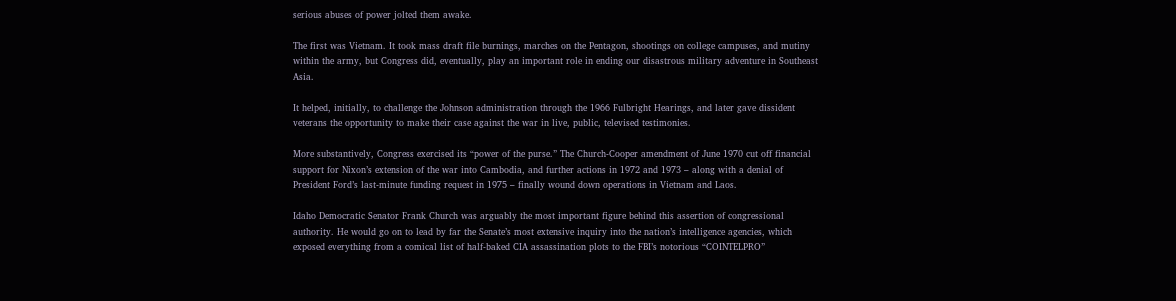serious abuses of power jolted them awake.

The first was Vietnam. It took mass draft file burnings, marches on the Pentagon, shootings on college campuses, and mutiny within the army, but Congress did, eventually, play an important role in ending our disastrous military adventure in Southeast Asia.

It helped, initially, to challenge the Johnson administration through the 1966 Fulbright Hearings, and later gave dissident veterans the opportunity to make their case against the war in live, public, televised testimonies.

More substantively, Congress exercised its “power of the purse.” The Church-Cooper amendment of June 1970 cut off financial support for Nixon’s extension of the war into Cambodia, and further actions in 1972 and 1973 – along with a denial of President Ford’s last-minute funding request in 1975 – finally wound down operations in Vietnam and Laos.

Idaho Democratic Senator Frank Church was arguably the most important figure behind this assertion of congressional authority. He would go on to lead by far the Senate’s most extensive inquiry into the nation’s intelligence agencies, which exposed everything from a comical list of half-baked CIA assassination plots to the FBI’s notorious “COINTELPRO”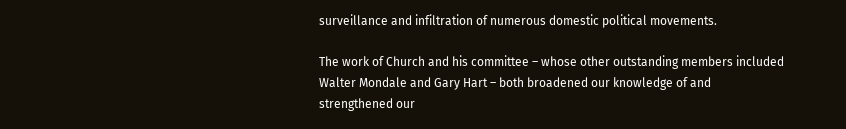surveillance and infiltration of numerous domestic political movements.

The work of Church and his committee – whose other outstanding members included Walter Mondale and Gary Hart – both broadened our knowledge of and strengthened our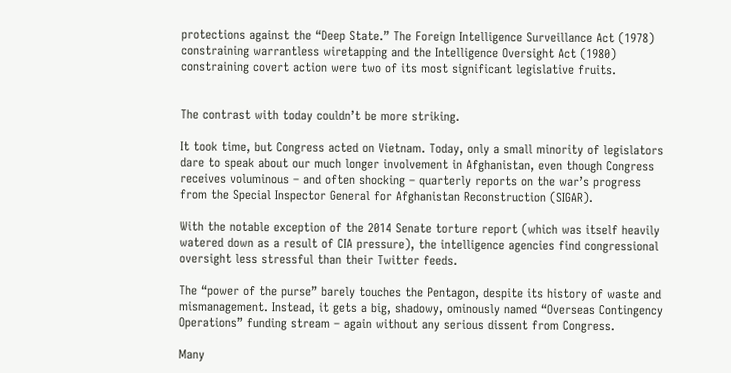protections against the “Deep State.” The Foreign Intelligence Surveillance Act (1978) constraining warrantless wiretapping and the Intelligence Oversight Act (1980) constraining covert action were two of its most significant legislative fruits.


The contrast with today couldn’t be more striking.

It took time, but Congress acted on Vietnam. Today, only a small minority of legislators dare to speak about our much longer involvement in Afghanistan, even though Congress receives voluminous – and often shocking – quarterly reports on the war’s progress from the Special Inspector General for Afghanistan Reconstruction (SIGAR).

With the notable exception of the 2014 Senate torture report (which was itself heavily watered down as a result of CIA pressure), the intelligence agencies find congressional oversight less stressful than their Twitter feeds.

The “power of the purse” barely touches the Pentagon, despite its history of waste and mismanagement. Instead, it gets a big, shadowy, ominously named “Overseas Contingency Operations” funding stream – again without any serious dissent from Congress.

Many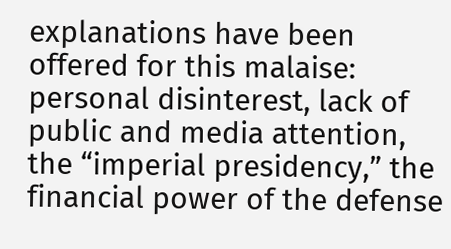explanations have been offered for this malaise: personal disinterest, lack of public and media attention, the “imperial presidency,” the financial power of the defense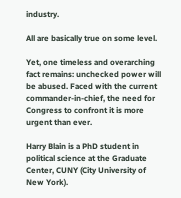industry.

All are basically true on some level.

Yet, one timeless and overarching fact remains: unchecked power will be abused. Faced with the current commander-in-chief, the need for Congress to confront it is more urgent than ever.

Harry Blain is a PhD student in political science at the Graduate Center, CUNY (City University of New York).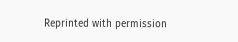Reprinted with permission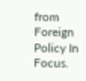from Foreign Policy In Focus.